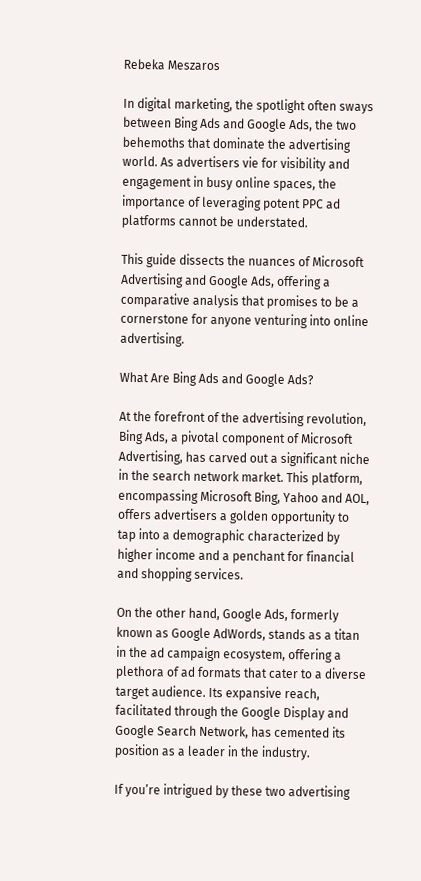Rebeka Meszaros

In digital marketing, the spotlight often sways between Bing Ads and Google Ads, the two behemoths that dominate the advertising world. As advertisers vie for visibility and engagement in busy online spaces, the importance of leveraging potent PPC ad platforms cannot be understated.

This guide dissects the nuances of Microsoft Advertising and Google Ads, offering a comparative analysis that promises to be a cornerstone for anyone venturing into online advertising.

What Are Bing Ads and Google Ads?

At the forefront of the advertising revolution, Bing Ads, a pivotal component of Microsoft Advertising, has carved out a significant niche in the search network market. This platform, encompassing Microsoft Bing, Yahoo and AOL, offers advertisers a golden opportunity to tap into a demographic characterized by higher income and a penchant for financial and shopping services.

On the other hand, Google Ads, formerly known as Google AdWords, stands as a titan in the ad campaign ecosystem, offering a plethora of ad formats that cater to a diverse target audience. Its expansive reach, facilitated through the Google Display and Google Search Network, has cemented its position as a leader in the industry.

If you’re intrigued by these two advertising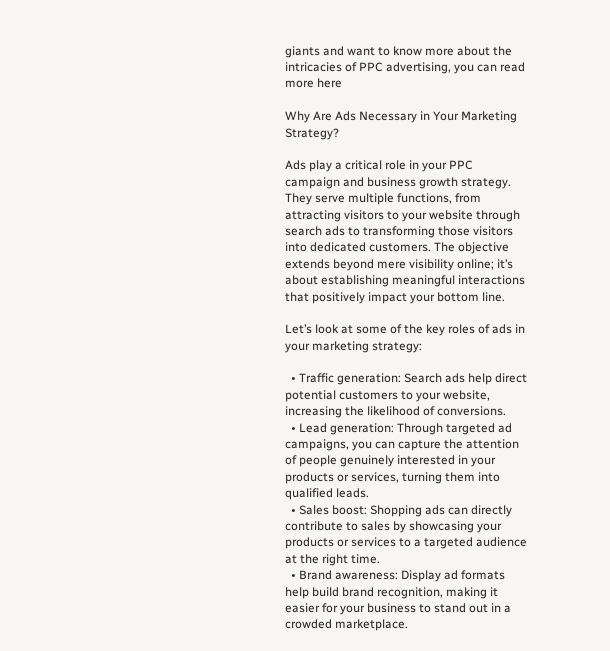giants and want to know more about the intricacies of PPC advertising, you can read more here

Why Are Ads Necessary in Your Marketing Strategy?

Ads play a critical role in your PPC campaign and business growth strategy. They serve multiple functions, from attracting visitors to your website through search ads to transforming those visitors into dedicated customers. The objective extends beyond mere visibility online; it’s about establishing meaningful interactions that positively impact your bottom line.

Let’s look at some of the key roles of ads in your marketing strategy:

  • Traffic generation: Search ads help direct potential customers to your website, increasing the likelihood of conversions.
  • Lead generation: Through targeted ad campaigns, you can capture the attention of people genuinely interested in your products or services, turning them into qualified leads.
  • Sales boost: Shopping ads can directly contribute to sales by showcasing your products or services to a targeted audience at the right time.
  • Brand awareness: Display ad formats help build brand recognition, making it easier for your business to stand out in a crowded marketplace.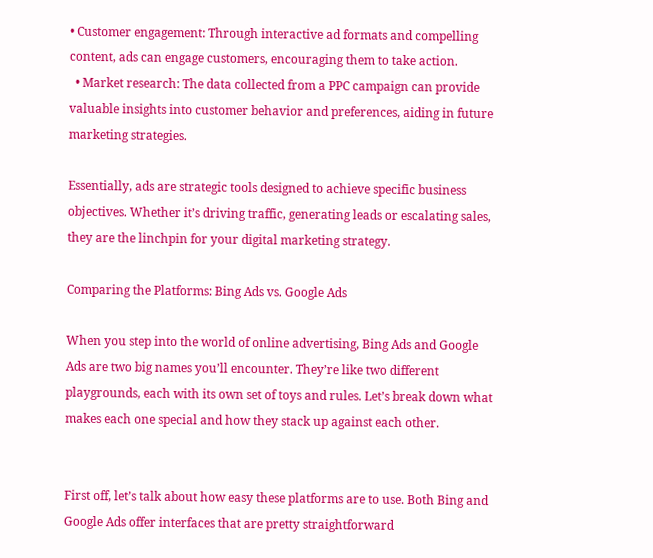• Customer engagement: Through interactive ad formats and compelling content, ads can engage customers, encouraging them to take action.
  • Market research: The data collected from a PPC campaign can provide valuable insights into customer behavior and preferences, aiding in future marketing strategies.

Essentially, ads are strategic tools designed to achieve specific business objectives. Whether it’s driving traffic, generating leads or escalating sales, they are the linchpin for your digital marketing strategy.

Comparing the Platforms: Bing Ads vs. Google Ads

When you step into the world of online advertising, Bing Ads and Google Ads are two big names you’ll encounter. They’re like two different playgrounds, each with its own set of toys and rules. Let’s break down what makes each one special and how they stack up against each other.


First off, let’s talk about how easy these platforms are to use. Both Bing and Google Ads offer interfaces that are pretty straightforward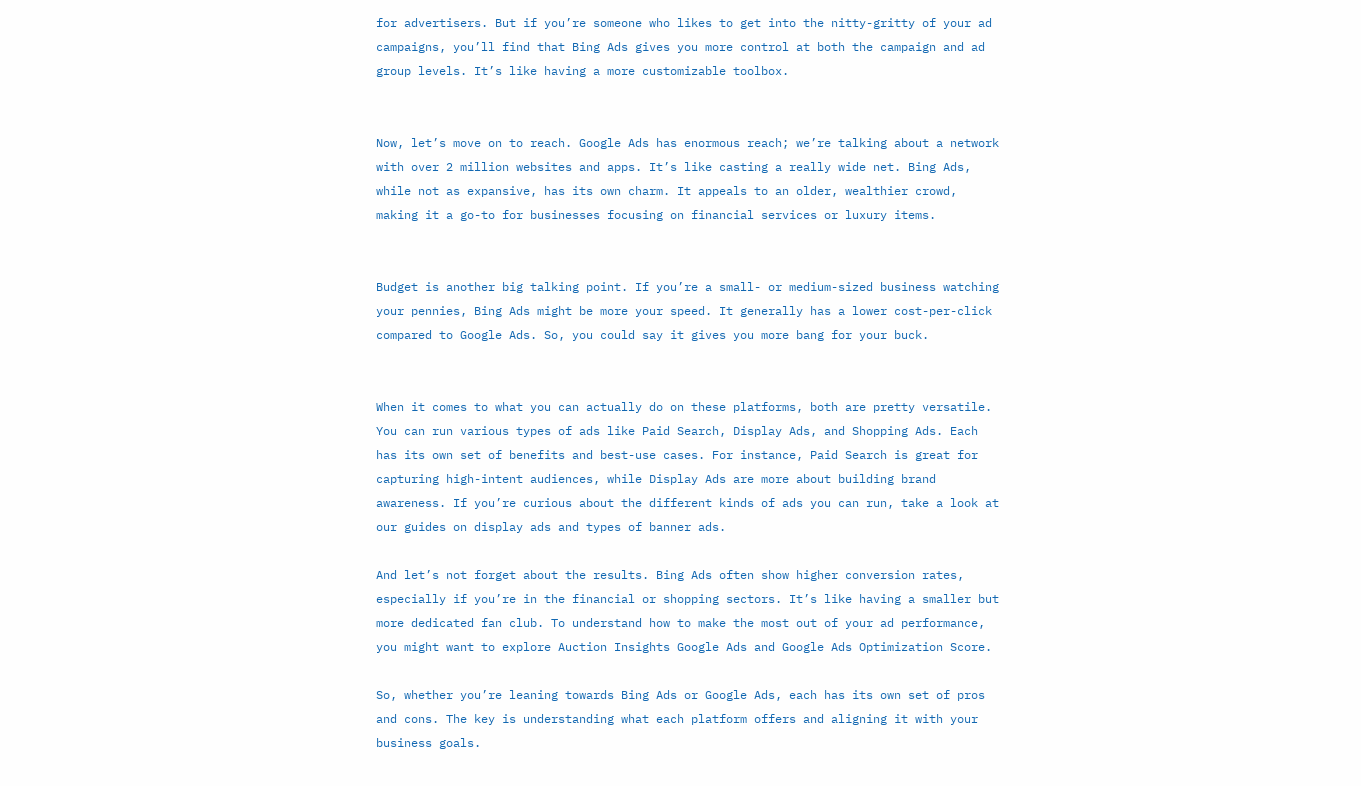for advertisers. But if you’re someone who likes to get into the nitty-gritty of your ad campaigns, you’ll find that Bing Ads gives you more control at both the campaign and ad group levels. It’s like having a more customizable toolbox.


Now, let’s move on to reach. Google Ads has enormous reach; we’re talking about a network with over 2 million websites and apps. It’s like casting a really wide net. Bing Ads, while not as expansive, has its own charm. It appeals to an older, wealthier crowd, making it a go-to for businesses focusing on financial services or luxury items.


Budget is another big talking point. If you’re a small- or medium-sized business watching your pennies, Bing Ads might be more your speed. It generally has a lower cost-per-click compared to Google Ads. So, you could say it gives you more bang for your buck.


When it comes to what you can actually do on these platforms, both are pretty versatile. You can run various types of ads like Paid Search, Display Ads, and Shopping Ads. Each has its own set of benefits and best-use cases. For instance, Paid Search is great for capturing high-intent audiences, while Display Ads are more about building brand awareness. If you’re curious about the different kinds of ads you can run, take a look at our guides on display ads and types of banner ads.

And let’s not forget about the results. Bing Ads often show higher conversion rates, especially if you’re in the financial or shopping sectors. It’s like having a smaller but more dedicated fan club. To understand how to make the most out of your ad performance, you might want to explore Auction Insights Google Ads and Google Ads Optimization Score.

So, whether you’re leaning towards Bing Ads or Google Ads, each has its own set of pros and cons. The key is understanding what each platform offers and aligning it with your business goals.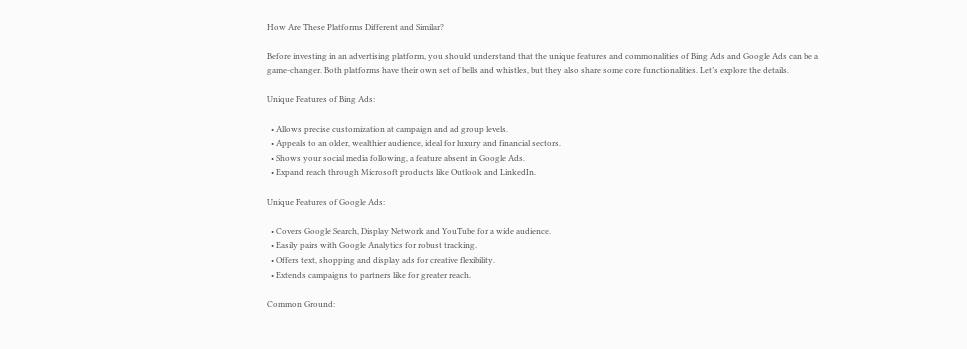How Are These Platforms Different and Similar?

Before investing in an advertising platform, you should understand that the unique features and commonalities of Bing Ads and Google Ads can be a game-changer. Both platforms have their own set of bells and whistles, but they also share some core functionalities. Let’s explore the details.

Unique Features of Bing Ads:

  • Allows precise customization at campaign and ad group levels.
  • Appeals to an older, wealthier audience, ideal for luxury and financial sectors.
  • Shows your social media following, a feature absent in Google Ads.
  • Expand reach through Microsoft products like Outlook and LinkedIn.

Unique Features of Google Ads:

  • Covers Google Search, Display Network and YouTube for a wide audience.
  • Easily pairs with Google Analytics for robust tracking.
  • Offers text, shopping and display ads for creative flexibility.
  • Extends campaigns to partners like for greater reach.

Common Ground: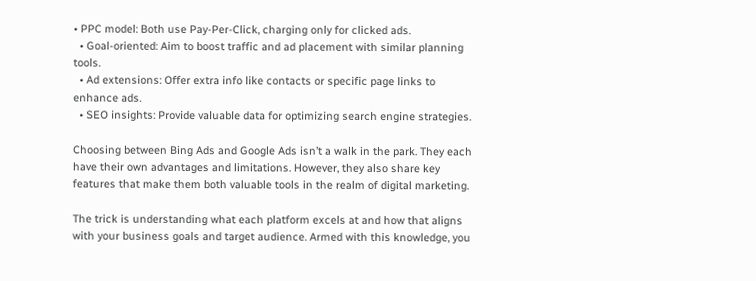• PPC model: Both use Pay-Per-Click, charging only for clicked ads.
  • Goal-oriented: Aim to boost traffic and ad placement with similar planning tools.
  • Ad extensions: Offer extra info like contacts or specific page links to enhance ads.
  • SEO insights: Provide valuable data for optimizing search engine strategies.

Choosing between Bing Ads and Google Ads isn’t a walk in the park. They each have their own advantages and limitations. However, they also share key features that make them both valuable tools in the realm of digital marketing.

The trick is understanding what each platform excels at and how that aligns with your business goals and target audience. Armed with this knowledge, you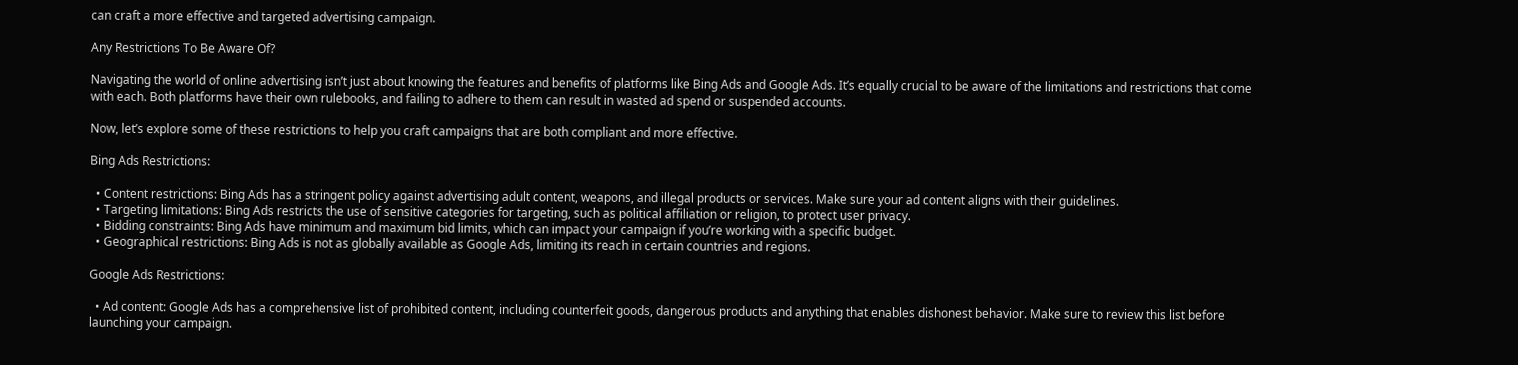can craft a more effective and targeted advertising campaign.

Any Restrictions To Be Aware Of?

Navigating the world of online advertising isn’t just about knowing the features and benefits of platforms like Bing Ads and Google Ads. It’s equally crucial to be aware of the limitations and restrictions that come with each. Both platforms have their own rulebooks, and failing to adhere to them can result in wasted ad spend or suspended accounts.

Now, let’s explore some of these restrictions to help you craft campaigns that are both compliant and more effective.

Bing Ads Restrictions:

  • Content restrictions: Bing Ads has a stringent policy against advertising adult content, weapons, and illegal products or services. Make sure your ad content aligns with their guidelines.
  • Targeting limitations: Bing Ads restricts the use of sensitive categories for targeting, such as political affiliation or religion, to protect user privacy.
  • Bidding constraints: Bing Ads have minimum and maximum bid limits, which can impact your campaign if you’re working with a specific budget.
  • Geographical restrictions: Bing Ads is not as globally available as Google Ads, limiting its reach in certain countries and regions.

Google Ads Restrictions:

  • Ad content: Google Ads has a comprehensive list of prohibited content, including counterfeit goods, dangerous products and anything that enables dishonest behavior. Make sure to review this list before launching your campaign.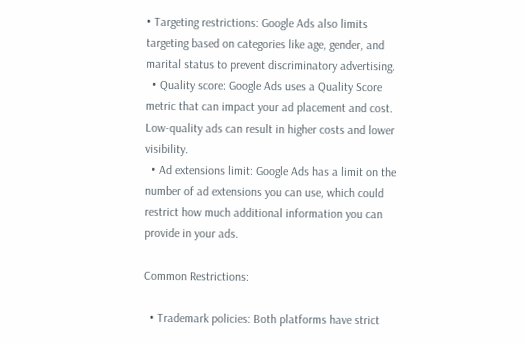• Targeting restrictions: Google Ads also limits targeting based on categories like age, gender, and marital status to prevent discriminatory advertising.
  • Quality score: Google Ads uses a Quality Score metric that can impact your ad placement and cost. Low-quality ads can result in higher costs and lower visibility.
  • Ad extensions limit: Google Ads has a limit on the number of ad extensions you can use, which could restrict how much additional information you can provide in your ads.

Common Restrictions:

  • Trademark policies: Both platforms have strict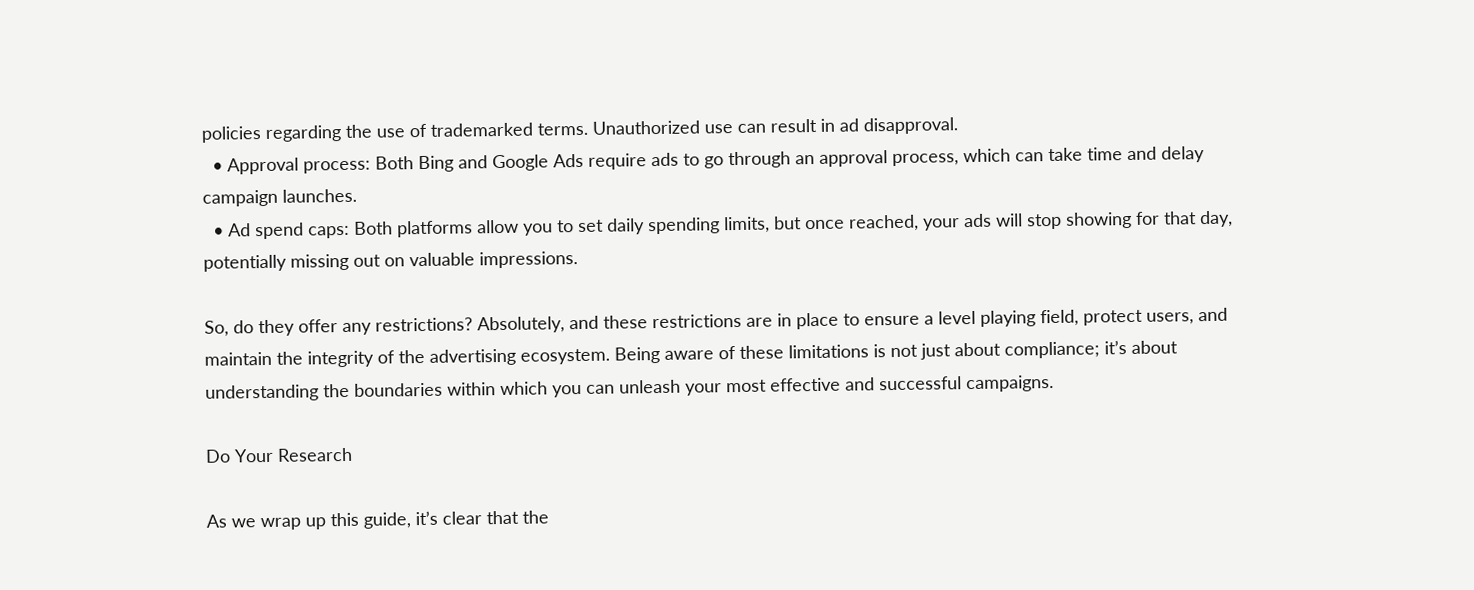policies regarding the use of trademarked terms. Unauthorized use can result in ad disapproval.
  • Approval process: Both Bing and Google Ads require ads to go through an approval process, which can take time and delay campaign launches.
  • Ad spend caps: Both platforms allow you to set daily spending limits, but once reached, your ads will stop showing for that day, potentially missing out on valuable impressions.

So, do they offer any restrictions? Absolutely, and these restrictions are in place to ensure a level playing field, protect users, and maintain the integrity of the advertising ecosystem. Being aware of these limitations is not just about compliance; it’s about understanding the boundaries within which you can unleash your most effective and successful campaigns.

Do Your Research

As we wrap up this guide, it’s clear that the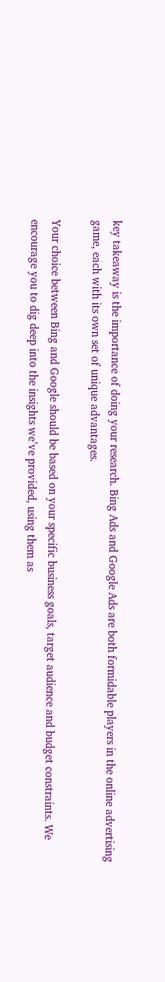key takeaway is the importance of doing your research. Bing Ads and Google Ads are both formidable players in the online advertising game, each with its own set of unique advantages.

Your choice between Bing and Google should be based on your specific business goals, target audience and budget constraints. We encourage you to dig deep into the insights we’ve provided, using them as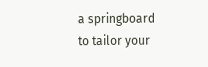a springboard to tailor your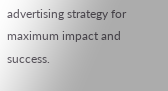advertising strategy for maximum impact and success.